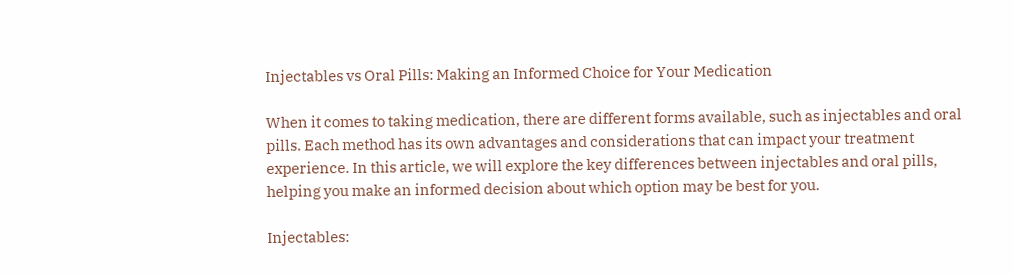Injectables vs Oral Pills: Making an Informed Choice for Your Medication

When it comes to taking medication, there are different forms available, such as injectables and oral pills. Each method has its own advantages and considerations that can impact your treatment experience. In this article, we will explore the key differences between injectables and oral pills, helping you make an informed decision about which option may be best for you.

Injectables: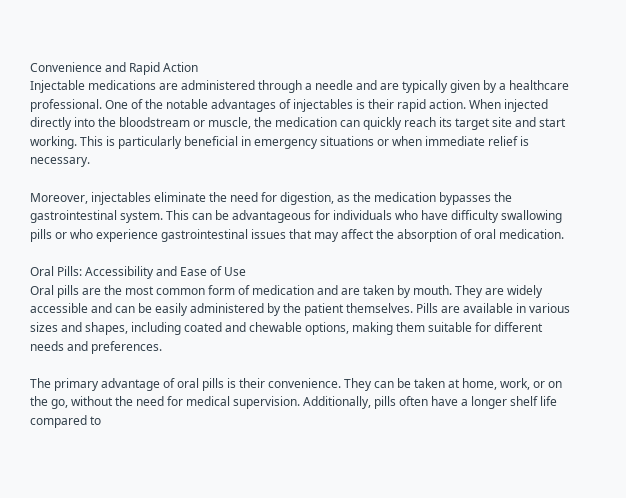Convenience and Rapid Action
Injectable medications are administered through a needle and are typically given by a healthcare professional. One of the notable advantages of injectables is their rapid action. When injected directly into the bloodstream or muscle, the medication can quickly reach its target site and start working. This is particularly beneficial in emergency situations or when immediate relief is necessary.

Moreover, injectables eliminate the need for digestion, as the medication bypasses the gastrointestinal system. This can be advantageous for individuals who have difficulty swallowing pills or who experience gastrointestinal issues that may affect the absorption of oral medication.

Oral Pills: Accessibility and Ease of Use
Oral pills are the most common form of medication and are taken by mouth. They are widely accessible and can be easily administered by the patient themselves. Pills are available in various sizes and shapes, including coated and chewable options, making them suitable for different needs and preferences.

The primary advantage of oral pills is their convenience. They can be taken at home, work, or on the go, without the need for medical supervision. Additionally, pills often have a longer shelf life compared to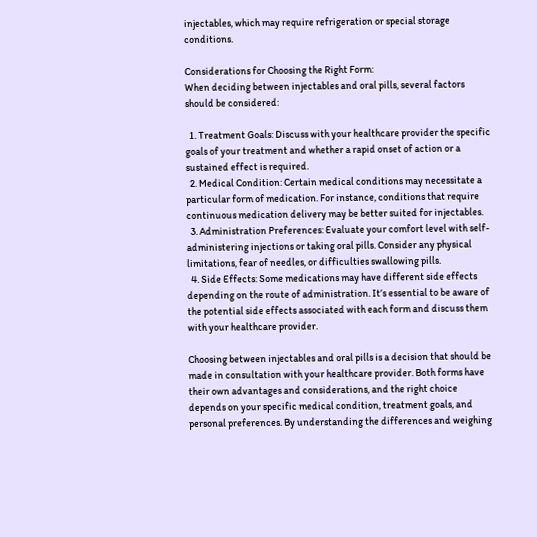injectables, which may require refrigeration or special storage conditions.

Considerations for Choosing the Right Form:
When deciding between injectables and oral pills, several factors should be considered:

  1. Treatment Goals: Discuss with your healthcare provider the specific goals of your treatment and whether a rapid onset of action or a sustained effect is required.
  2. Medical Condition: Certain medical conditions may necessitate a particular form of medication. For instance, conditions that require continuous medication delivery may be better suited for injectables.
  3. Administration Preferences: Evaluate your comfort level with self-administering injections or taking oral pills. Consider any physical limitations, fear of needles, or difficulties swallowing pills.
  4. Side Effects: Some medications may have different side effects depending on the route of administration. It’s essential to be aware of the potential side effects associated with each form and discuss them with your healthcare provider.

Choosing between injectables and oral pills is a decision that should be made in consultation with your healthcare provider. Both forms have their own advantages and considerations, and the right choice depends on your specific medical condition, treatment goals, and personal preferences. By understanding the differences and weighing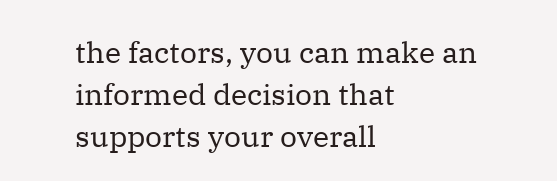the factors, you can make an informed decision that supports your overall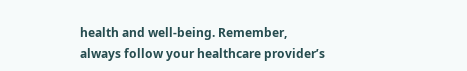health and well-being. Remember, always follow your healthcare provider’s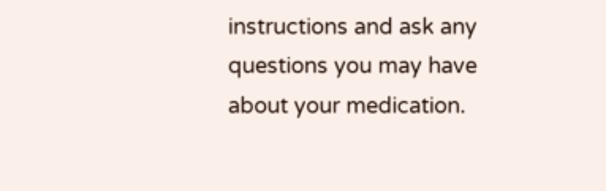instructions and ask any questions you may have about your medication.